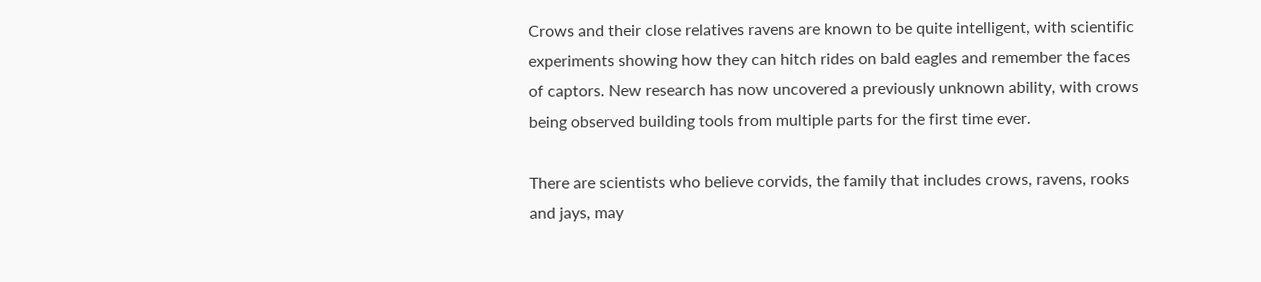Crows and their close relatives ravens are known to be quite intelligent, with scientific experiments showing how they can hitch rides on bald eagles and remember the faces of captors. New research has now uncovered a previously unknown ability, with crows being observed building tools from multiple parts for the first time ever.

There are scientists who believe corvids, the family that includes crows, ravens, rooks and jays, may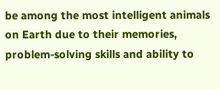be among the most intelligent animals on Earth due to their memories, problem-solving skills and ability to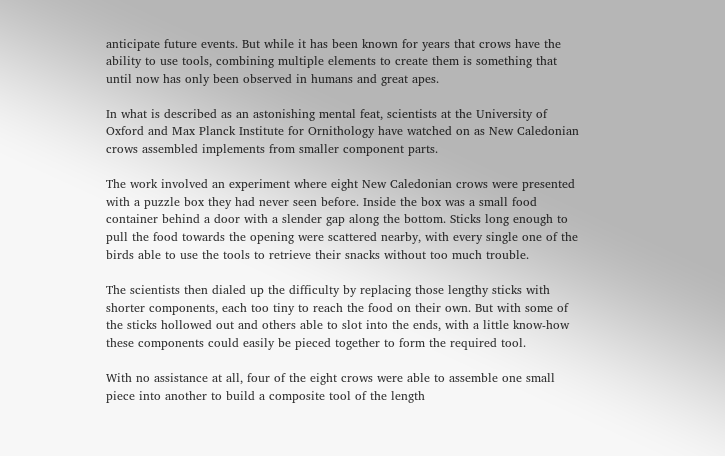anticipate future events. But while it has been known for years that crows have the ability to use tools, combining multiple elements to create them is something that until now has only been observed in humans and great apes.

In what is described as an astonishing mental feat, scientists at the University of Oxford and Max Planck Institute for Ornithology have watched on as New Caledonian crows assembled implements from smaller component parts.

The work involved an experiment where eight New Caledonian crows were presented with a puzzle box they had never seen before. Inside the box was a small food container behind a door with a slender gap along the bottom. Sticks long enough to pull the food towards the opening were scattered nearby, with every single one of the birds able to use the tools to retrieve their snacks without too much trouble.

The scientists then dialed up the difficulty by replacing those lengthy sticks with shorter components, each too tiny to reach the food on their own. But with some of the sticks hollowed out and others able to slot into the ends, with a little know-how these components could easily be pieced together to form the required tool.

With no assistance at all, four of the eight crows were able to assemble one small piece into another to build a composite tool of the length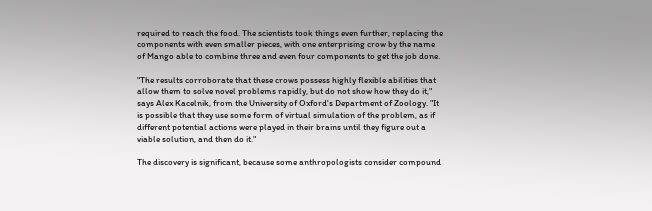required to reach the food. The scientists took things even further, replacing the components with even smaller pieces, with one enterprising crow by the name of Mango able to combine three and even four components to get the job done.

"The results corroborate that these crows possess highly flexible abilities that allow them to solve novel problems rapidly, but do not show how they do it," says Alex Kacelnik, from the University of Oxford's Department of Zoology. "It is possible that they use some form of virtual simulation of the problem, as if different potential actions were played in their brains until they figure out a viable solution, and then do it."

The discovery is significant, because some anthropologists consider compound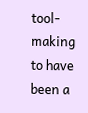tool-making to have been a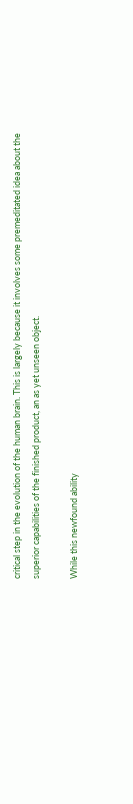critical step in the evolution of the human brain. This is largely because it involves some premeditated idea about the superior capabilities of the finished product, an as yet unseen object.

While this newfound ability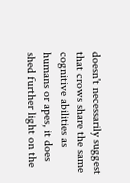doesn't necessarily suggest that crows share the same cognitive abilities as humans or apes, it does shed further light on the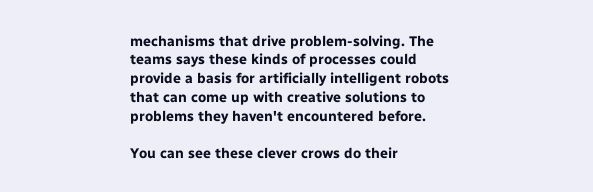mechanisms that drive problem-solving. The teams says these kinds of processes could provide a basis for artificially intelligent robots that can come up with creative solutions to problems they haven't encountered before.

You can see these clever crows do their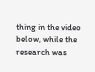thing in the video below, while the research was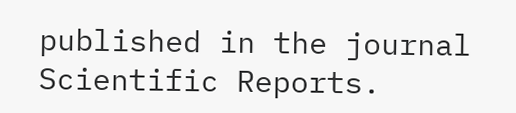published in the journal Scientific Reports.